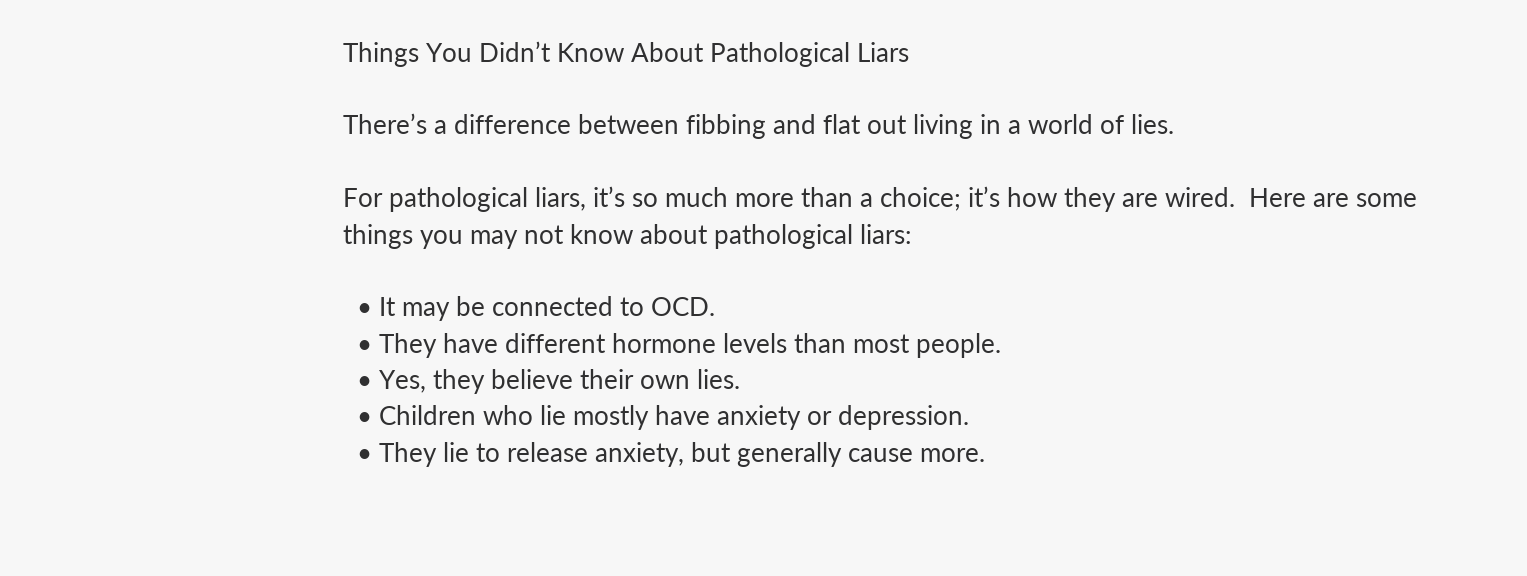Things You Didn’t Know About Pathological Liars

There’s a difference between fibbing and flat out living in a world of lies.

For pathological liars, it’s so much more than a choice; it’s how they are wired.  Here are some things you may not know about pathological liars:

  • It may be connected to OCD.
  • They have different hormone levels than most people.
  • Yes, they believe their own lies.
  • Children who lie mostly have anxiety or depression.
  • They lie to release anxiety, but generally cause more.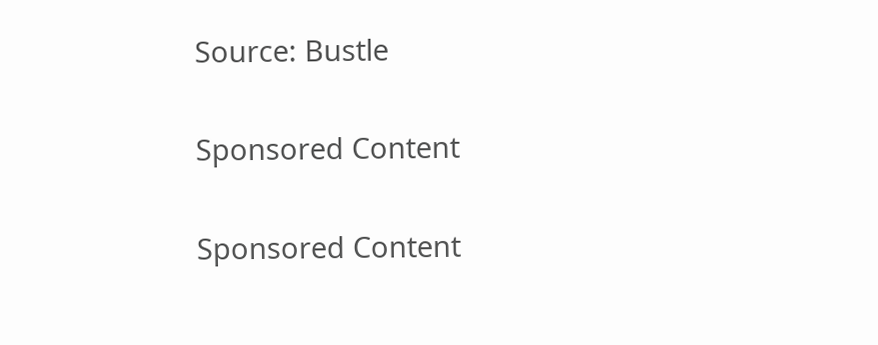Source: Bustle

Sponsored Content

Sponsored Content